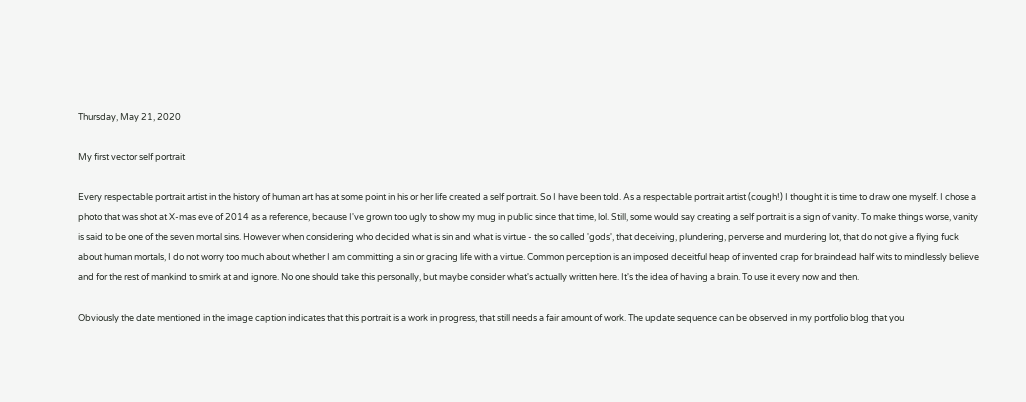Thursday, May 21, 2020

My first vector self portrait

Every respectable portrait artist in the history of human art has at some point in his or her life created a self portrait. So I have been told. As a respectable portrait artist (cough!) I thought it is time to draw one myself. I chose a photo that was shot at X-mas eve of 2014 as a reference, because I've grown too ugly to show my mug in public since that time, lol. Still, some would say creating a self portrait is a sign of vanity. To make things worse, vanity is said to be one of the seven mortal sins. However when considering who decided what is sin and what is virtue - the so called 'gods', that deceiving, plundering, perverse and murdering lot, that do not give a flying fuck about human mortals, I do not worry too much about whether I am committing a sin or gracing life with a virtue. Common perception is an imposed deceitful heap of invented crap for braindead half wits to mindlessly believe and for the rest of mankind to smirk at and ignore. No one should take this personally, but maybe consider what's actually written here. It's the idea of having a brain. To use it every now and then.

Obviously the date mentioned in the image caption indicates that this portrait is a work in progress, that still needs a fair amount of work. The update sequence can be observed in my portfolio blog that you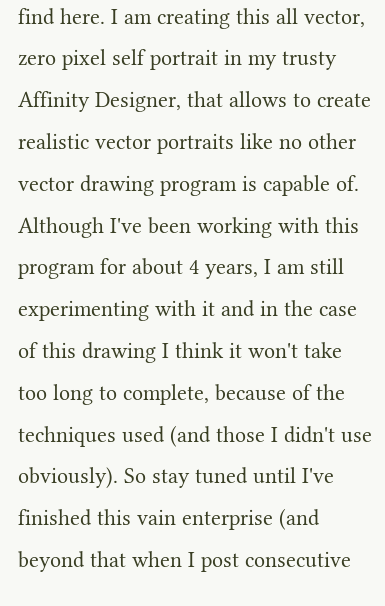find here. I am creating this all vector, zero pixel self portrait in my trusty Affinity Designer, that allows to create realistic vector portraits like no other vector drawing program is capable of. Although I've been working with this program for about 4 years, I am still experimenting with it and in the case of this drawing I think it won't take too long to complete, because of the techniques used (and those I didn't use obviously). So stay tuned until I've finished this vain enterprise (and beyond that when I post consecutive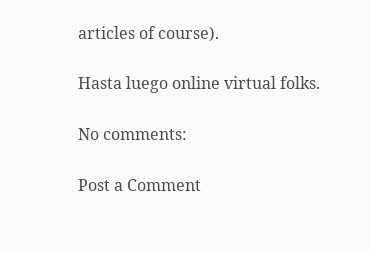articles of course).

Hasta luego online virtual folks.

No comments:

Post a Comment